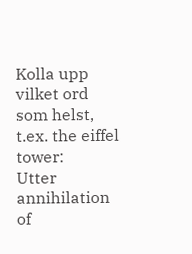Kolla upp vilket ord som helst, t.ex. the eiffel tower:
Utter annihilation of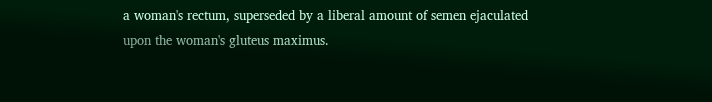a woman's rectum, superseded by a liberal amount of semen ejaculated upon the woman's gluteus maximus.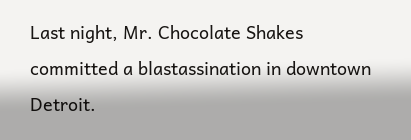Last night, Mr. Chocolate Shakes committed a blastassination in downtown Detroit.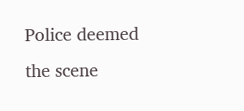Police deemed the scene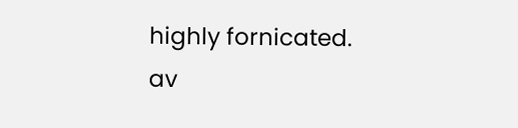highly fornicated.
av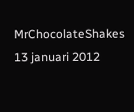MrChocolateShakes 13 januari 2012